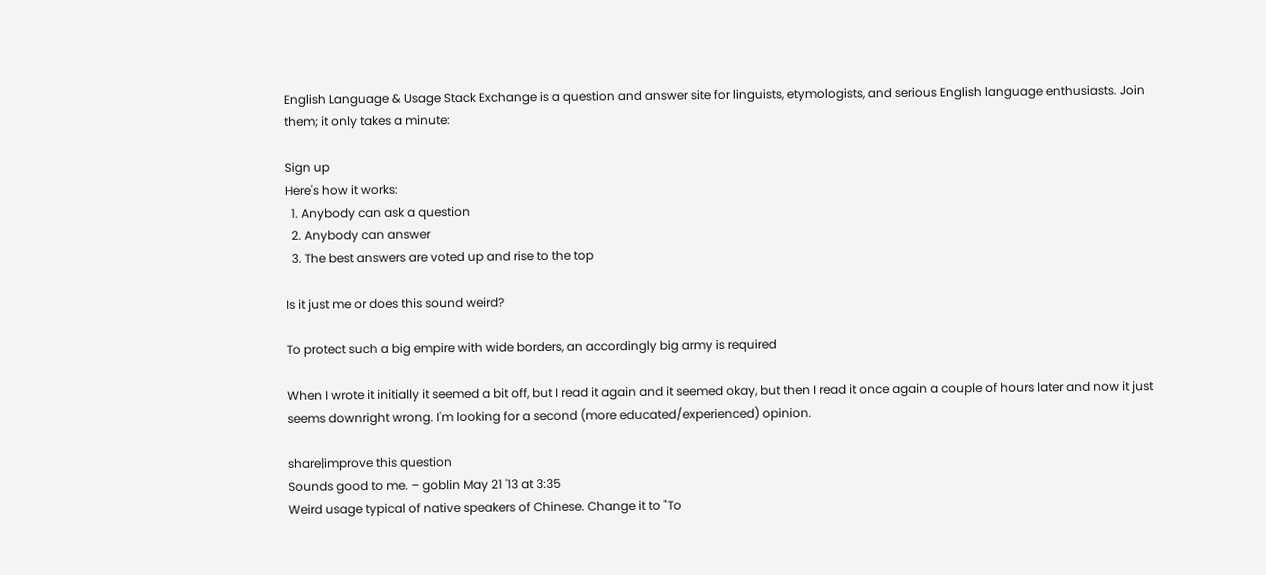English Language & Usage Stack Exchange is a question and answer site for linguists, etymologists, and serious English language enthusiasts. Join them; it only takes a minute:

Sign up
Here's how it works:
  1. Anybody can ask a question
  2. Anybody can answer
  3. The best answers are voted up and rise to the top

Is it just me or does this sound weird?

To protect such a big empire with wide borders, an accordingly big army is required

When I wrote it initially it seemed a bit off, but I read it again and it seemed okay, but then I read it once again a couple of hours later and now it just seems downright wrong. I'm looking for a second (more educated/experienced) opinion.

share|improve this question
Sounds good to me. – goblin May 21 '13 at 3:35
Weird usage typical of native speakers of Chinese. Change it to "To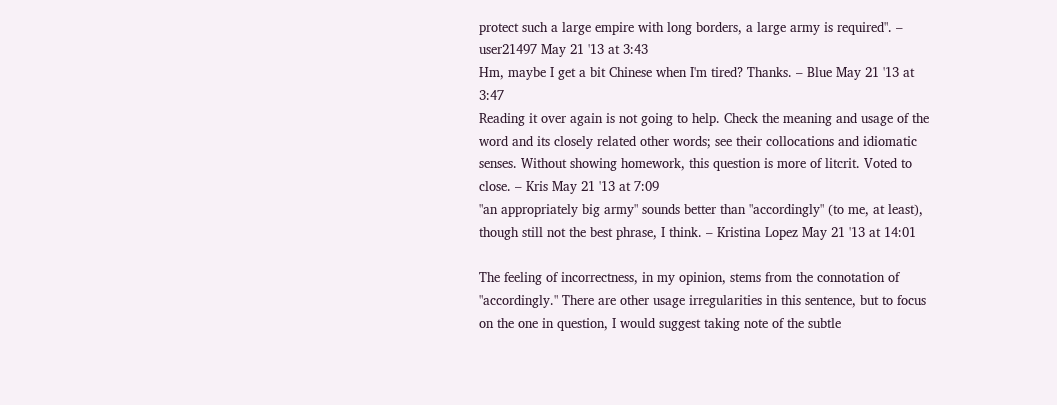protect such a large empire with long borders, a large army is required". – user21497 May 21 '13 at 3:43
Hm, maybe I get a bit Chinese when I'm tired? Thanks. – Blue May 21 '13 at 3:47
Reading it over again is not going to help. Check the meaning and usage of the word and its closely related other words; see their collocations and idiomatic senses. Without showing homework, this question is more of litcrit. Voted to close. – Kris May 21 '13 at 7:09
"an appropriately big army" sounds better than "accordingly" (to me, at least), though still not the best phrase, I think. – Kristina Lopez May 21 '13 at 14:01

The feeling of incorrectness, in my opinion, stems from the connotation of "accordingly." There are other usage irregularities in this sentence, but to focus on the one in question, I would suggest taking note of the subtle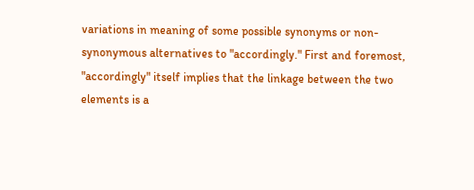variations in meaning of some possible synonyms or non-synonymous alternatives to "accordingly." First and foremost, "accordingly" itself implies that the linkage between the two elements is a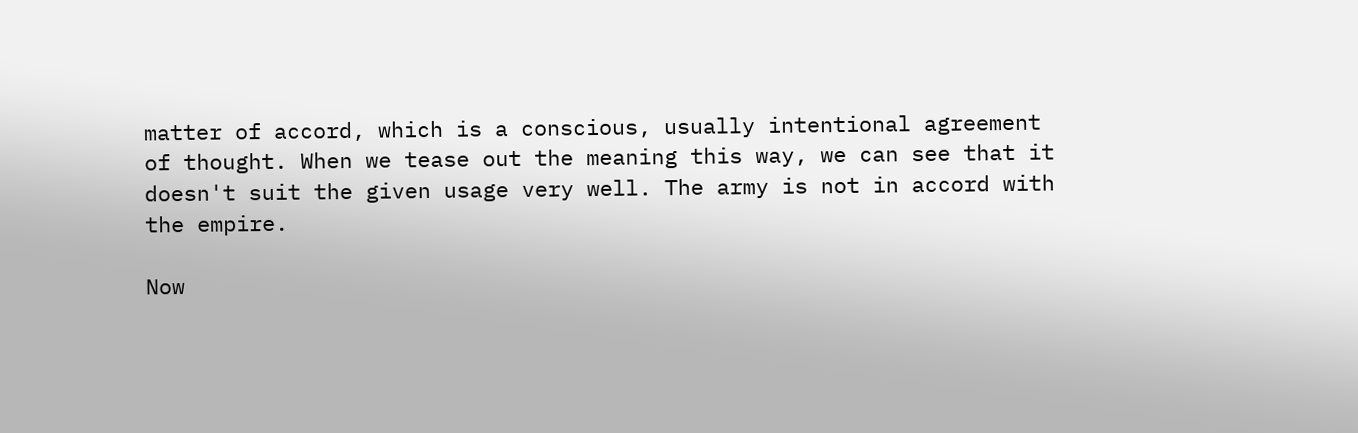matter of accord, which is a conscious, usually intentional agreement of thought. When we tease out the meaning this way, we can see that it doesn't suit the given usage very well. The army is not in accord with the empire.

Now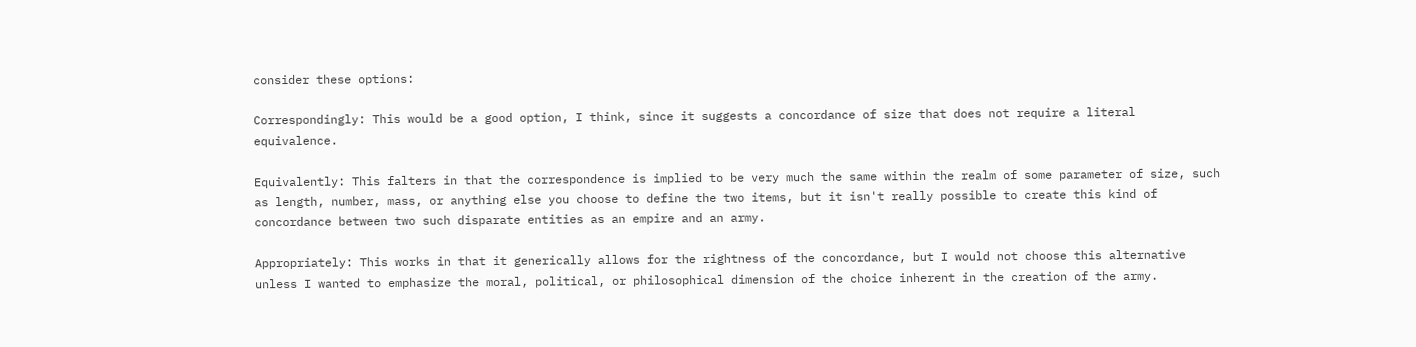consider these options:

Correspondingly: This would be a good option, I think, since it suggests a concordance of size that does not require a literal equivalence.

Equivalently: This falters in that the correspondence is implied to be very much the same within the realm of some parameter of size, such as length, number, mass, or anything else you choose to define the two items, but it isn't really possible to create this kind of concordance between two such disparate entities as an empire and an army.

Appropriately: This works in that it generically allows for the rightness of the concordance, but I would not choose this alternative unless I wanted to emphasize the moral, political, or philosophical dimension of the choice inherent in the creation of the army.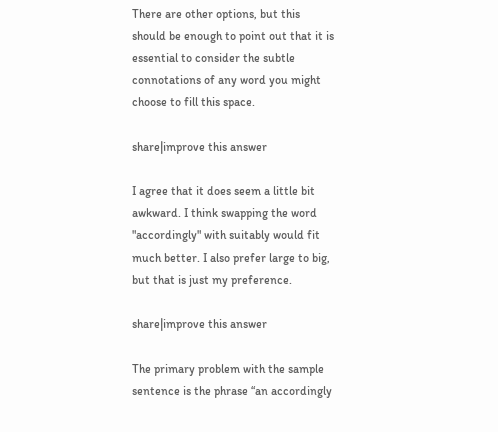There are other options, but this should be enough to point out that it is essential to consider the subtle connotations of any word you might choose to fill this space.

share|improve this answer

I agree that it does seem a little bit awkward. I think swapping the word "accordingly" with suitably would fit much better. I also prefer large to big, but that is just my preference.

share|improve this answer

The primary problem with the sample sentence is the phrase “an accordingly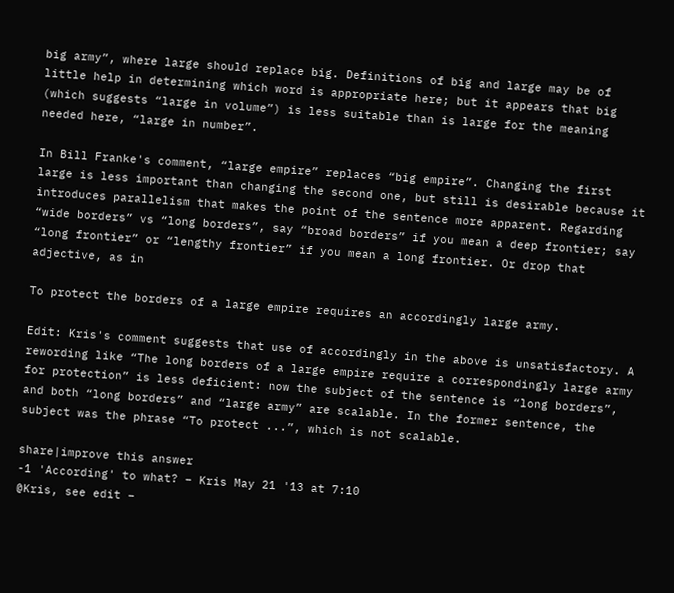big army”, where large should replace big. Definitions of big and large may be of little help in determining which word is appropriate here; but it appears that big (which suggests “large in volume”) is less suitable than is large for the meaning needed here, “large in number”.

In Bill Franke's comment, “large empire” replaces “big empire”. Changing the first large is less important than changing the second one, but still is desirable because it introduces parallelism that makes the point of the sentence more apparent. Regarding “wide borders” vs “long borders”, say “broad borders” if you mean a deep frontier; say “long frontier” or “lengthy frontier” if you mean a long frontier. Or drop that adjective, as in

To protect the borders of a large empire requires an accordingly large army.

Edit: Kris's comment suggests that use of accordingly in the above is unsatisfactory. A rewording like “The long borders of a large empire require a correspondingly large army for protection” is less deficient: now the subject of the sentence is “long borders”, and both “long borders” and “large army” are scalable. In the former sentence, the subject was the phrase “To protect ...”, which is not scalable.

share|improve this answer
-1 'According' to what? – Kris May 21 '13 at 7:10
@Kris, see edit –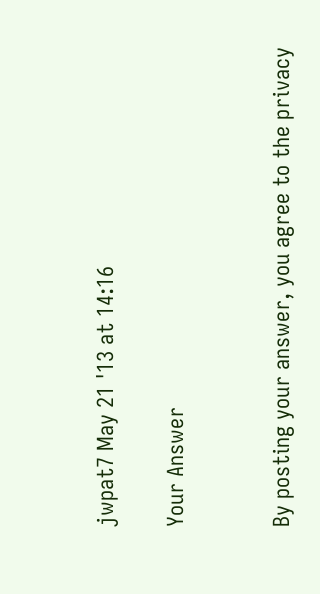jwpat7 May 21 '13 at 14:16

Your Answer


By posting your answer, you agree to the privacy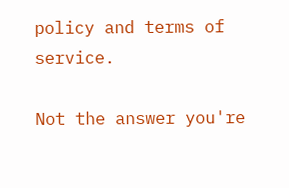policy and terms of service.

Not the answer you're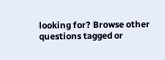looking for? Browse other questions tagged or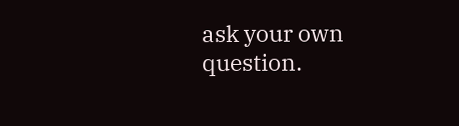ask your own question.